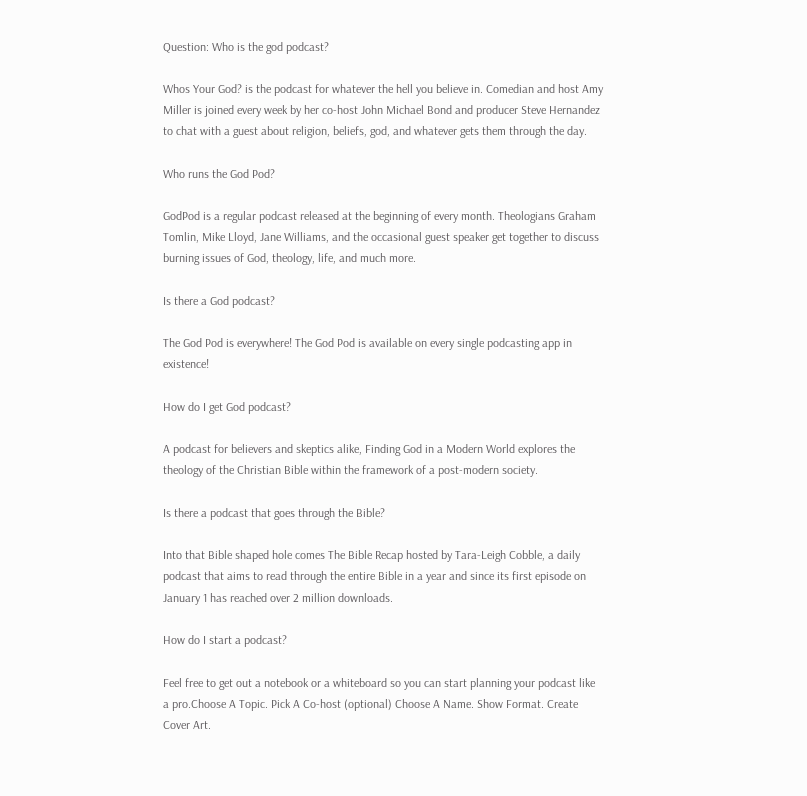Question: Who is the god podcast?

Whos Your God? is the podcast for whatever the hell you believe in. Comedian and host Amy Miller is joined every week by her co-host John Michael Bond and producer Steve Hernandez to chat with a guest about religion, beliefs, god, and whatever gets them through the day.

Who runs the God Pod?

GodPod is a regular podcast released at the beginning of every month. Theologians Graham Tomlin, Mike Lloyd, Jane Williams, and the occasional guest speaker get together to discuss burning issues of God, theology, life, and much more.

Is there a God podcast?

The God Pod is everywhere! The God Pod is available on every single podcasting app in existence!

How do I get God podcast?

A podcast for believers and skeptics alike, Finding God in a Modern World explores the theology of the Christian Bible within the framework of a post-modern society.

Is there a podcast that goes through the Bible?

Into that Bible shaped hole comes The Bible Recap hosted by Tara-Leigh Cobble, a daily podcast that aims to read through the entire Bible in a year and since its first episode on January 1 has reached over 2 million downloads.

How do I start a podcast?

Feel free to get out a notebook or a whiteboard so you can start planning your podcast like a pro.Choose A Topic. Pick A Co-host (optional) Choose A Name. Show Format. Create Cover Art.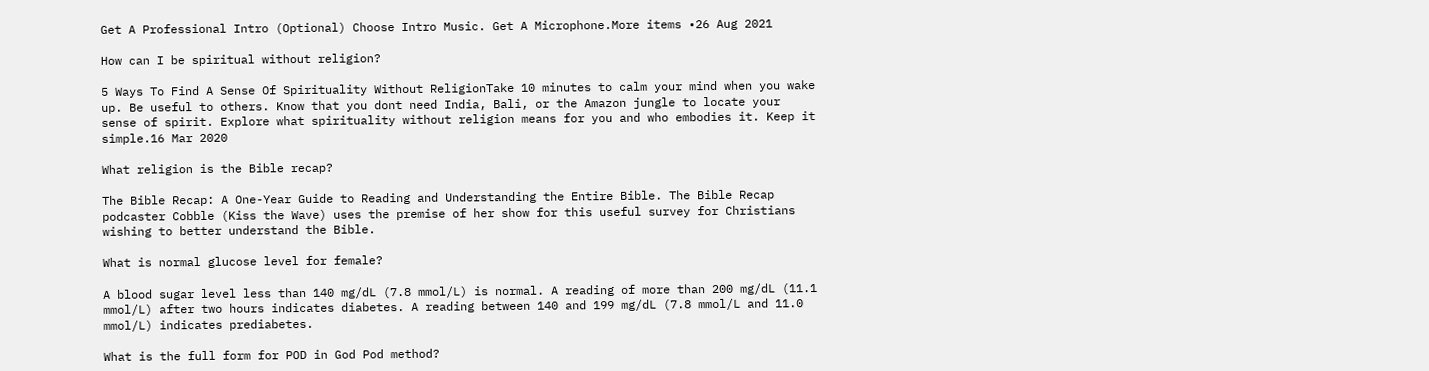Get A Professional Intro (Optional) Choose Intro Music. Get A Microphone.More items •26 Aug 2021

How can I be spiritual without religion?

5 Ways To Find A Sense Of Spirituality Without ReligionTake 10 minutes to calm your mind when you wake up. Be useful to others. Know that you dont need India, Bali, or the Amazon jungle to locate your sense of spirit. Explore what spirituality without religion means for you and who embodies it. Keep it simple.16 Mar 2020

What religion is the Bible recap?

The Bible Recap: A One-Year Guide to Reading and Understanding the Entire Bible. The Bible Recap podcaster Cobble (Kiss the Wave) uses the premise of her show for this useful survey for Christians wishing to better understand the Bible.

What is normal glucose level for female?

A blood sugar level less than 140 mg/dL (7.8 mmol/L) is normal. A reading of more than 200 mg/dL (11.1 mmol/L) after two hours indicates diabetes. A reading between 140 and 199 mg/dL (7.8 mmol/L and 11.0 mmol/L) indicates prediabetes.

What is the full form for POD in God Pod method?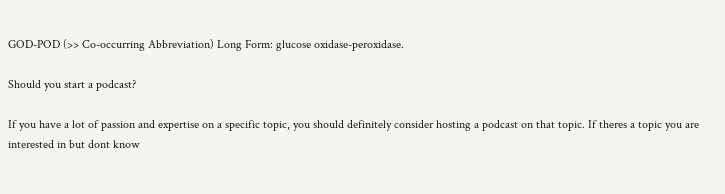GOD-POD (>> Co-occurring Abbreviation) Long Form: glucose oxidase-peroxidase.

Should you start a podcast?

If you have a lot of passion and expertise on a specific topic, you should definitely consider hosting a podcast on that topic. If theres a topic you are interested in but dont know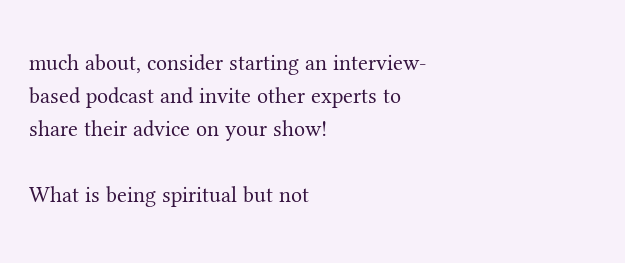much about, consider starting an interview-based podcast and invite other experts to share their advice on your show!

What is being spiritual but not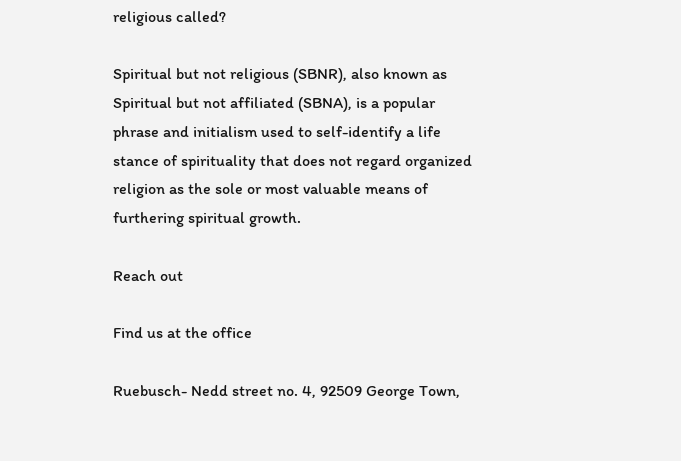religious called?

Spiritual but not religious (SBNR), also known as Spiritual but not affiliated (SBNA), is a popular phrase and initialism used to self-identify a life stance of spirituality that does not regard organized religion as the sole or most valuable means of furthering spiritual growth.

Reach out

Find us at the office

Ruebusch- Nedd street no. 4, 92509 George Town,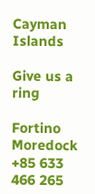Cayman Islands

Give us a ring

Fortino Moredock
+85 633 466 265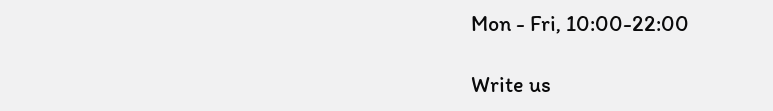Mon - Fri, 10:00-22:00

Write us